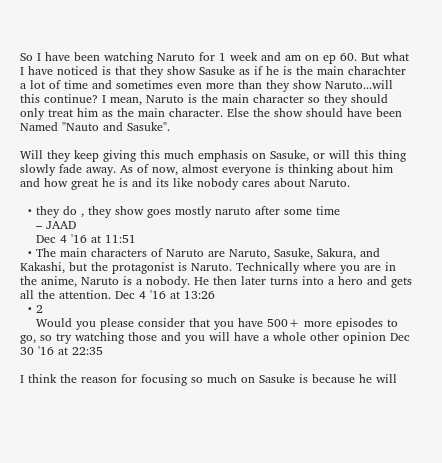So I have been watching Naruto for 1 week and am on ep 60. But what I have noticed is that they show Sasuke as if he is the main charachter a lot of time and sometimes even more than they show Naruto...will this continue? I mean, Naruto is the main character so they should only treat him as the main character. Else the show should have been Named "Nauto and Sasuke".

Will they keep giving this much emphasis on Sasuke, or will this thing slowly fade away. As of now, almost everyone is thinking about him and how great he is and its like nobody cares about Naruto.

  • they do , they show goes mostly naruto after some time
    – JAAD
    Dec 4 '16 at 11:51
  • The main characters of Naruto are Naruto, Sasuke, Sakura, and Kakashi, but the protagonist is Naruto. Technically where you are in the anime, Naruto is a nobody. He then later turns into a hero and gets all the attention. Dec 4 '16 at 13:26
  • 2
    Would you please consider that you have 500+ more episodes to go, so try watching those and you will have a whole other opinion Dec 30 '16 at 22:35

I think the reason for focusing so much on Sasuke is because he will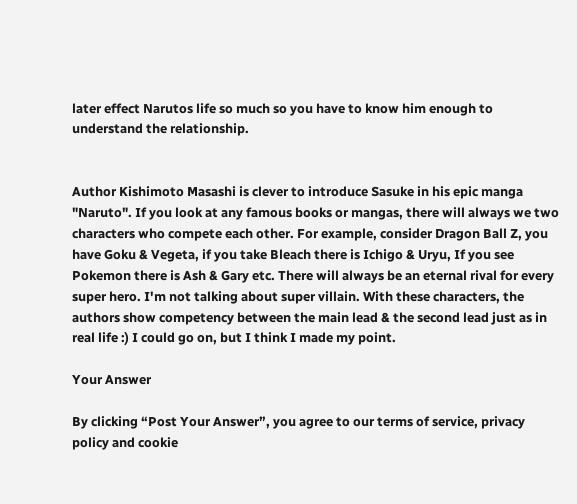later effect Narutos life so much so you have to know him enough to understand the relationship.


Author Kishimoto Masashi is clever to introduce Sasuke in his epic manga "Naruto". If you look at any famous books or mangas, there will always we two characters who compete each other. For example, consider Dragon Ball Z, you have Goku & Vegeta, if you take Bleach there is Ichigo & Uryu, If you see Pokemon there is Ash & Gary etc. There will always be an eternal rival for every super hero. I'm not talking about super villain. With these characters, the authors show competency between the main lead & the second lead just as in real life :) I could go on, but I think I made my point.

Your Answer

By clicking “Post Your Answer”, you agree to our terms of service, privacy policy and cookie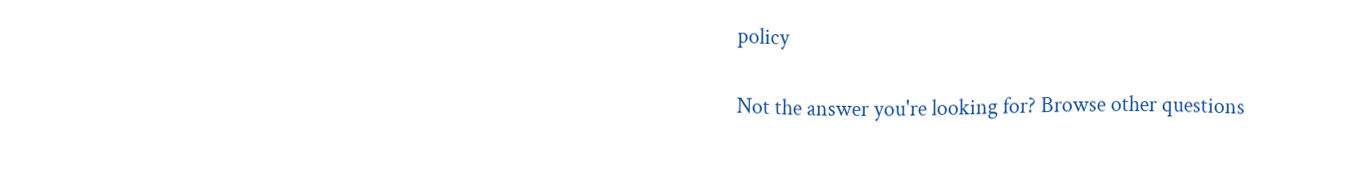policy

Not the answer you're looking for? Browse other questions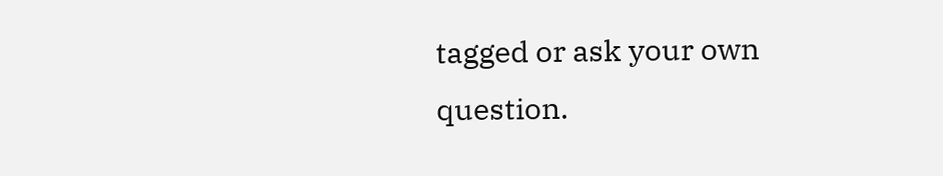tagged or ask your own question.